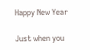Happy New Year

Just when you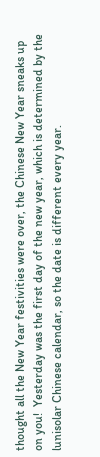thought all the New Year festivities were over, the Chinese New Year sneaks up on you!  Yesterday was the first day of the new year, which is determined by the lunisolar Chinese calendar, so the date is different every year.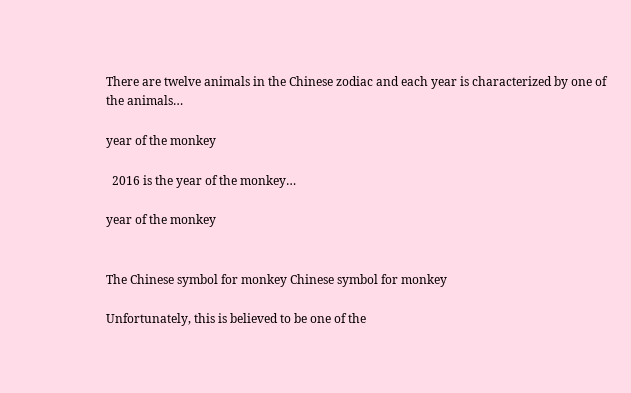There are twelve animals in the Chinese zodiac and each year is characterized by one of the animals…

year of the monkey

  2016 is the year of the monkey…

year of the monkey


The Chinese symbol for monkey Chinese symbol for monkey

Unfortunately, this is believed to be one of the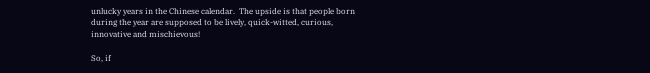unlucky years in the Chinese calendar.  The upside is that people born during the year are supposed to be lively, quick-witted, curious, innovative and mischievous!

So, if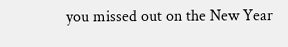you missed out on the New Year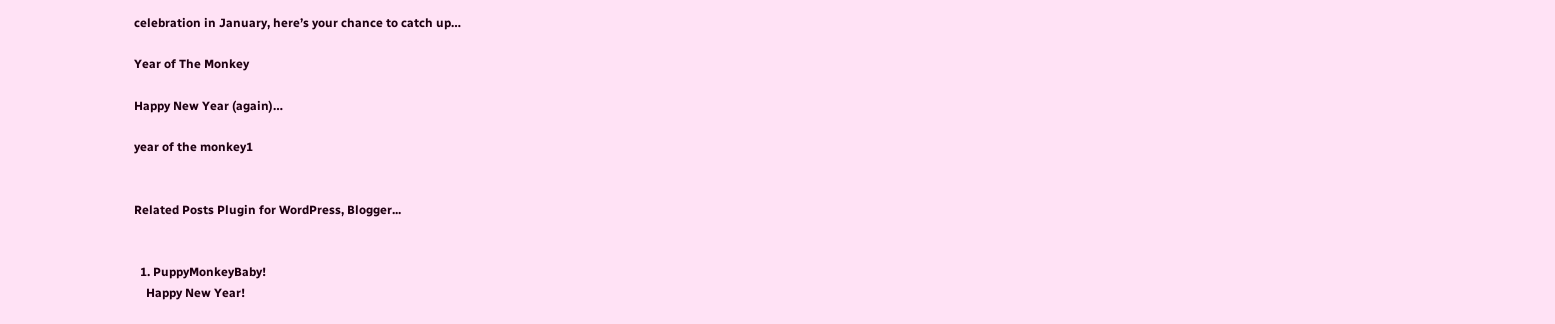celebration in January, here’s your chance to catch up…

Year of The Monkey

Happy New Year (again)…

year of the monkey1


Related Posts Plugin for WordPress, Blogger...


  1. PuppyMonkeyBaby!
    Happy New Year!